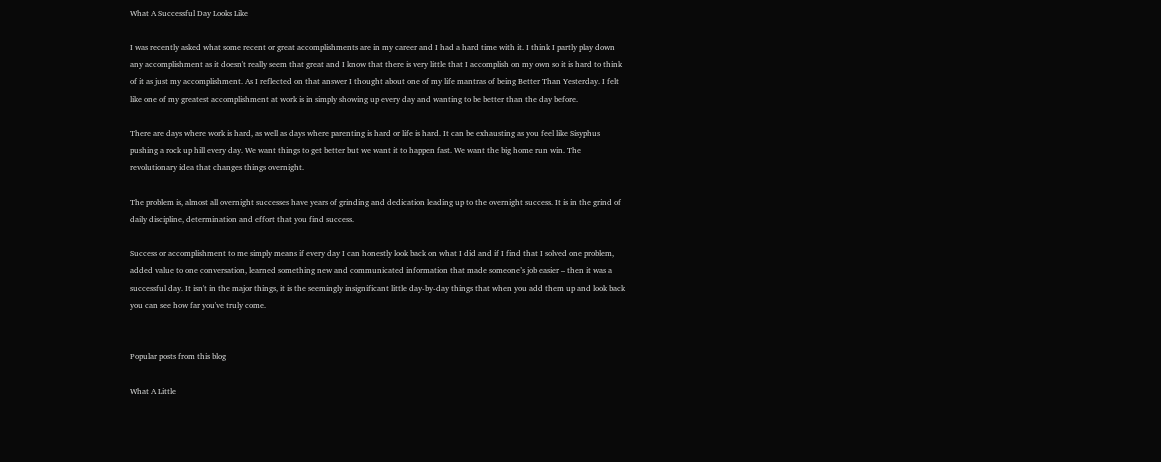What A Successful Day Looks Like

I was recently asked what some recent or great accomplishments are in my career and I had a hard time with it. I think I partly play down any accomplishment as it doesn't really seem that great and I know that there is very little that I accomplish on my own so it is hard to think of it as just my accomplishment. As I reflected on that answer I thought about one of my life mantras of being Better Than Yesterday. I felt like one of my greatest accomplishment at work is in simply showing up every day and wanting to be better than the day before.

There are days where work is hard, as well as days where parenting is hard or life is hard. It can be exhausting as you feel like Sisyphus pushing a rock up hill every day. We want things to get better but we want it to happen fast. We want the big home run win. The revolutionary idea that changes things overnight.

The problem is, almost all overnight successes have years of grinding and dedication leading up to the overnight success. It is in the grind of daily discipline, determination and effort that you find success.

Success or accomplishment to me simply means if every day I can honestly look back on what I did and if I find that I solved one problem, added value to one conversation, learned something new and communicated information that made someone’s job easier – then it was a successful day. It isn't in the major things, it is the seemingly insignificant little day-by-day things that when you add them up and look back you can see how far you've truly come.


Popular posts from this blog

What A Little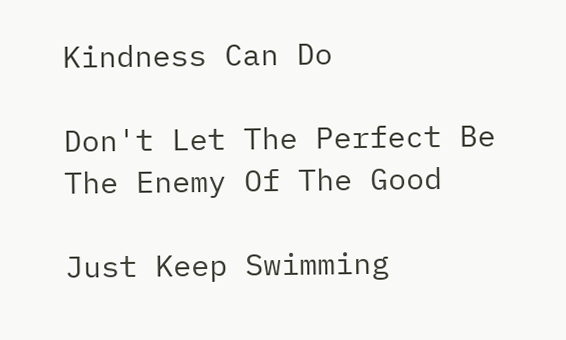Kindness Can Do

Don't Let The Perfect Be The Enemy Of The Good

Just Keep Swimming